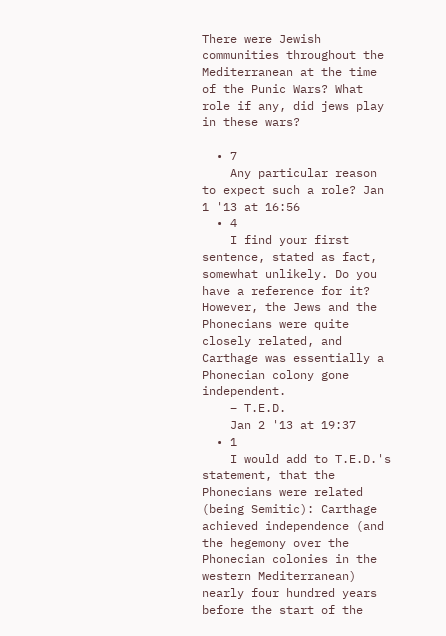There were Jewish communities throughout the Mediterranean at the time of the Punic Wars? What role if any, did jews play in these wars?

  • 7
    Any particular reason to expect such a role? Jan 1 '13 at 16:56
  • 4
    I find your first sentence, stated as fact, somewhat unlikely. Do you have a reference for it? However, the Jews and the Phonecians were quite closely related, and Carthage was essentially a Phonecian colony gone independent.
    – T.E.D.
    Jan 2 '13 at 19:37
  • 1
    I would add to T.E.D.'s statement, that the Phonecians were related (being Semitic): Carthage achieved independence (and the hegemony over the Phonecian colonies in the western Mediterranean) nearly four hundred years before the start of the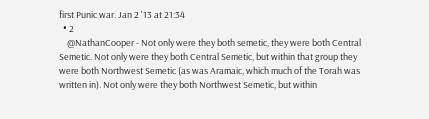first Punic war. Jan 2 '13 at 21:34
  • 2
    @NathanCooper - Not only were they both semetic, they were both Central Semetic. Not only were they both Central Semetic, but within that group they were both Northwest Semetic (as was Aramaic, which much of the Torah was written in). Not only were they both Northwest Semetic, but within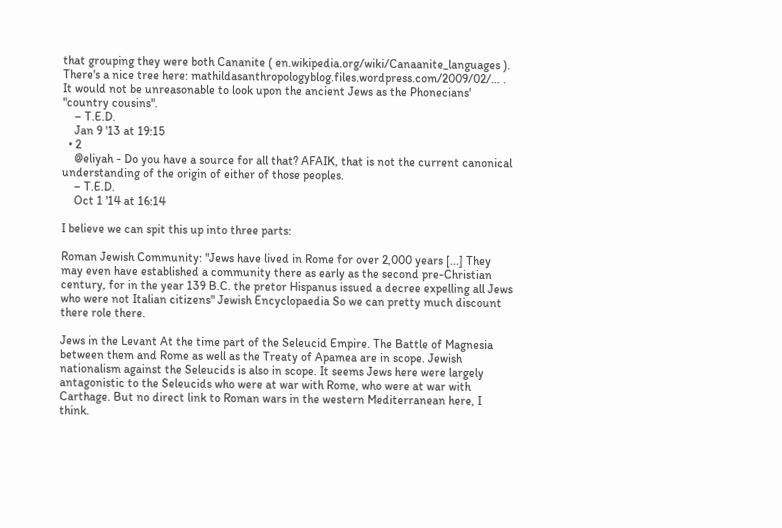that grouping they were both Cananite ( en.wikipedia.org/wiki/Canaanite_languages ). There's a nice tree here: mathildasanthropologyblog.files.wordpress.com/2009/02/… . It would not be unreasonable to look upon the ancient Jews as the Phonecians' "country cousins".
    – T.E.D.
    Jan 9 '13 at 19:15
  • 2
    @eliyah - Do you have a source for all that? AFAIK, that is not the current canonical understanding of the origin of either of those peoples.
    – T.E.D.
    Oct 1 '14 at 16:14

I believe we can spit this up into three parts:

Roman Jewish Community: "Jews have lived in Rome for over 2,000 years [...] They may even have established a community there as early as the second pre-Christian century, for in the year 139 B.C. the pretor Hispanus issued a decree expelling all Jews who were not Italian citizens" Jewish Encyclopaedia So we can pretty much discount there role there.

Jews in the Levant At the time part of the Seleucid Empire. The Battle of Magnesia between them and Rome as well as the Treaty of Apamea are in scope. Jewish nationalism against the Seleucids is also in scope. It seems Jews here were largely antagonistic to the Seleucids who were at war with Rome, who were at war with Carthage. But no direct link to Roman wars in the western Mediterranean here, I think.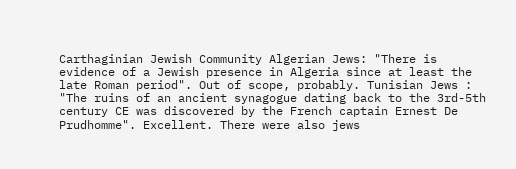Carthaginian Jewish Community Algerian Jews: "There is evidence of a Jewish presence in Algeria since at least the late Roman period". Out of scope, probably. Tunisian Jews : "The ruins of an ancient synagogue dating back to the 3rd-5th century CE was discovered by the French captain Ernest De Prudhomme". Excellent. There were also jews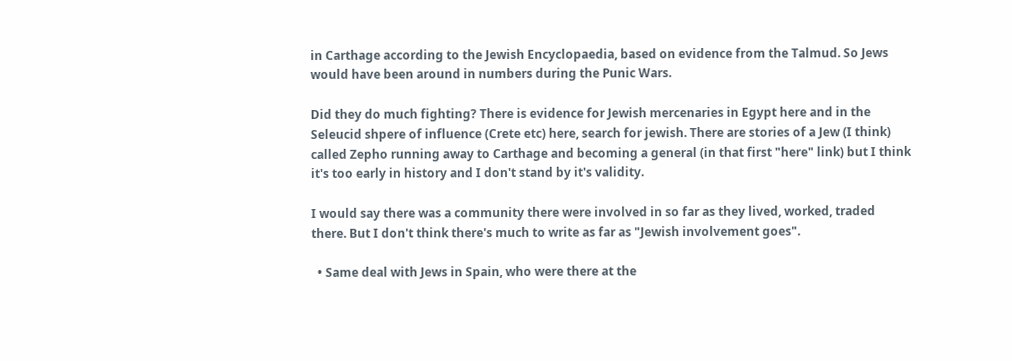in Carthage according to the Jewish Encyclopaedia, based on evidence from the Talmud. So Jews would have been around in numbers during the Punic Wars.

Did they do much fighting? There is evidence for Jewish mercenaries in Egypt here and in the Seleucid shpere of influence (Crete etc) here, search for jewish. There are stories of a Jew (I think) called Zepho running away to Carthage and becoming a general (in that first "here" link) but I think it's too early in history and I don't stand by it's validity.

I would say there was a community there were involved in so far as they lived, worked, traded there. But I don't think there's much to write as far as "Jewish involvement goes".

  • Same deal with Jews in Spain, who were there at the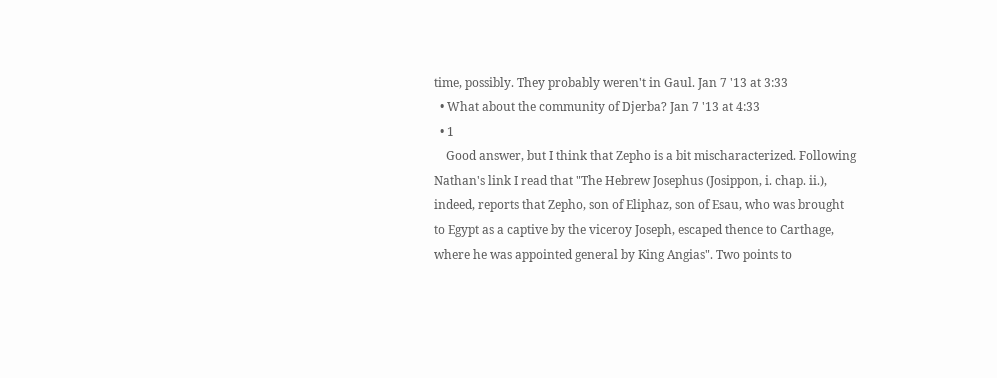time, possibly. They probably weren't in Gaul. Jan 7 '13 at 3:33
  • What about the community of Djerba? Jan 7 '13 at 4:33
  • 1
    Good answer, but I think that Zepho is a bit mischaracterized. Following Nathan's link I read that "The Hebrew Josephus (Josippon, i. chap. ii.), indeed, reports that Zepho, son of Eliphaz, son of Esau, who was brought to Egypt as a captive by the viceroy Joseph, escaped thence to Carthage, where he was appointed general by King Angias". Two points to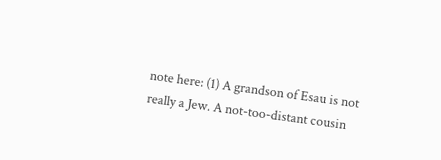note here: (1) A grandson of Esau is not really a Jew. A not-too-distant cousin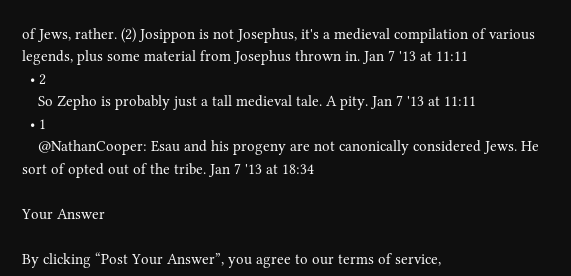of Jews, rather. (2) Josippon is not Josephus, it's a medieval compilation of various legends, plus some material from Josephus thrown in. Jan 7 '13 at 11:11
  • 2
    So Zepho is probably just a tall medieval tale. A pity. Jan 7 '13 at 11:11
  • 1
    @NathanCooper: Esau and his progeny are not canonically considered Jews. He sort of opted out of the tribe. Jan 7 '13 at 18:34

Your Answer

By clicking “Post Your Answer”, you agree to our terms of service,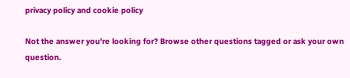privacy policy and cookie policy

Not the answer you're looking for? Browse other questions tagged or ask your own question.